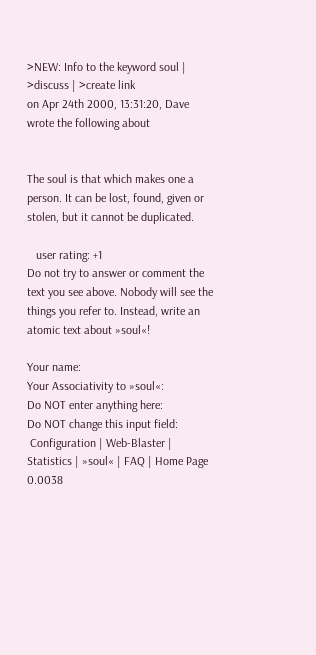>NEW: Info to the keyword soul | >discuss | >create link
on Apr 24th 2000, 13:31:20, Dave wrote the following about


The soul is that which makes one a person. It can be lost, found, given or stolen, but it cannot be duplicated.

   user rating: +1
Do not try to answer or comment the text you see above. Nobody will see the things you refer to. Instead, write an atomic text about »soul«!

Your name:
Your Associativity to »soul«:
Do NOT enter anything here:
Do NOT change this input field:
 Configuration | Web-Blaster | Statistics | »soul« | FAQ | Home Page
0.0038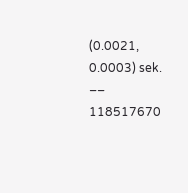(0.0021, 0.0003) sek. –– 118517670